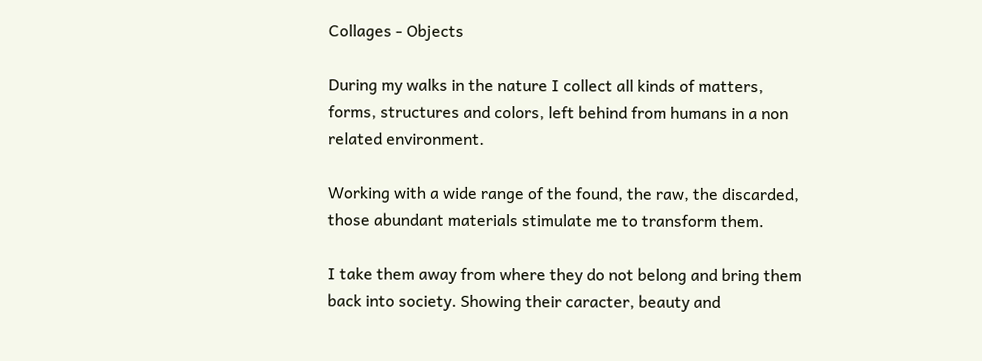Collages - Objects

During my walks in the nature I collect all kinds of matters, forms, structures and colors, left behind from humans in a non related environment.

Working with a wide range of the found, the raw, the discarded, those abundant materials stimulate me to transform them.

I take them away from where they do not belong and bring them back into society. Showing their caracter, beauty and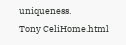uniqueness.
Tony CeliHome.html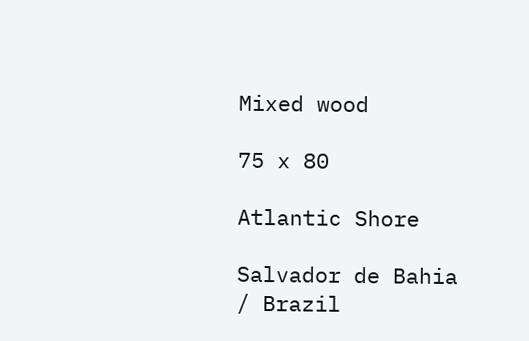Mixed wood

75 x 80

Atlantic Shore

Salvador de Bahia / Brazil